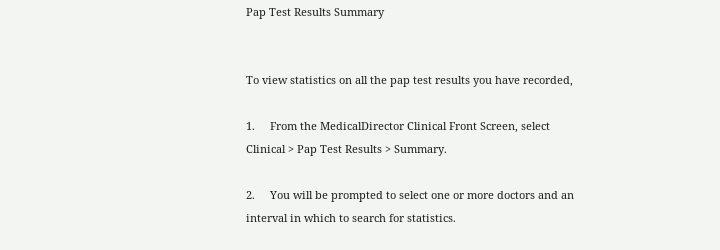Pap Test Results Summary


To view statistics on all the pap test results you have recorded,

1.     From the MedicalDirector Clinical Front Screen, select Clinical > Pap Test Results > Summary.

2.     You will be prompted to select one or more doctors and an interval in which to search for statistics.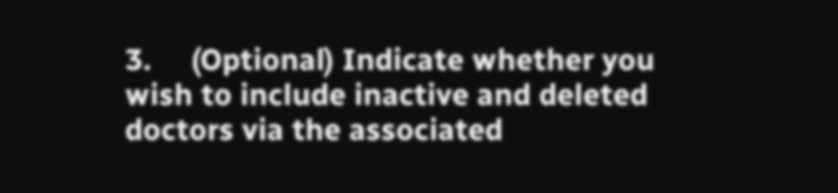3.     (Optional) Indicate whether you wish to include inactive and deleted doctors via the associated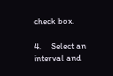check box.

4.     Select an interval and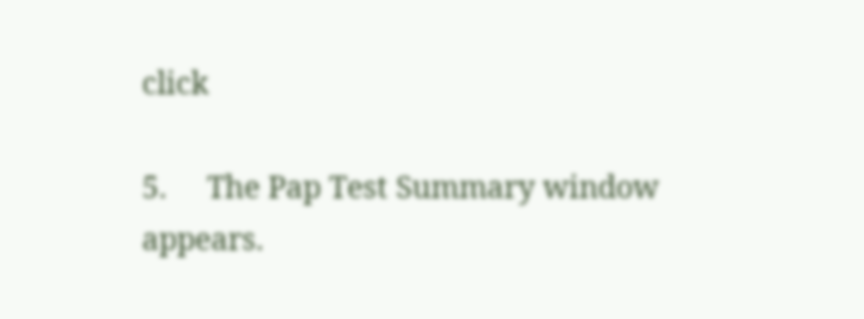click

5.     The Pap Test Summary window appears.